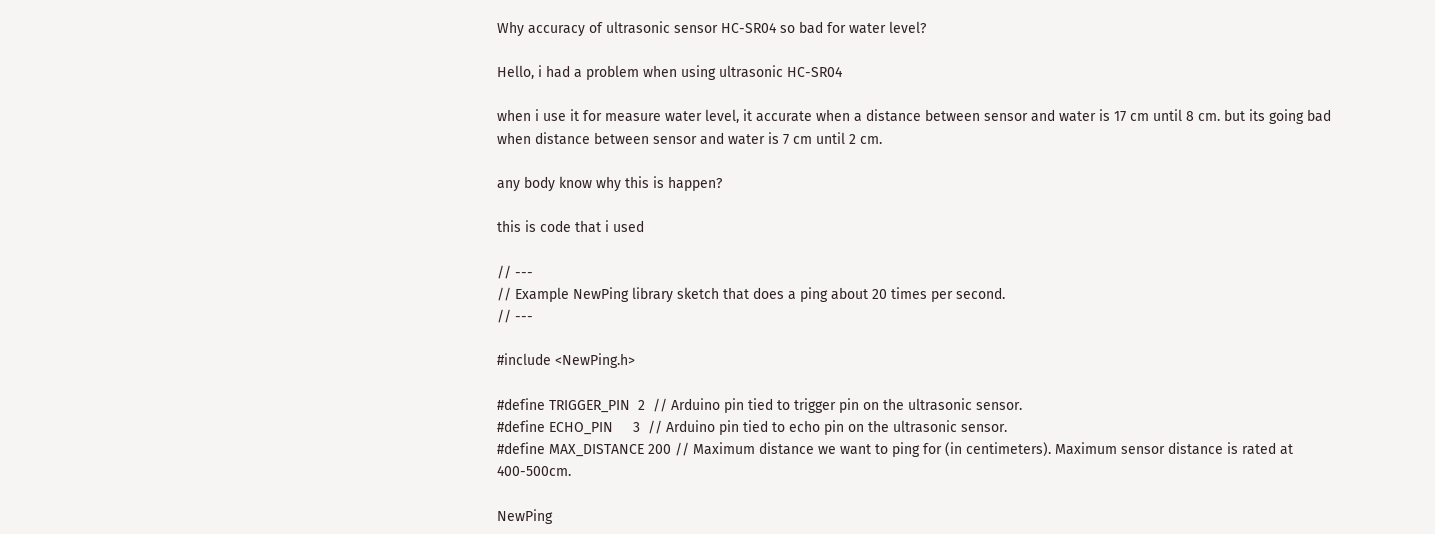Why accuracy of ultrasonic sensor HC-SR04 so bad for water level?

Hello, i had a problem when using ultrasonic HC-SR04

when i use it for measure water level, it accurate when a distance between sensor and water is 17 cm until 8 cm. but its going bad when distance between sensor and water is 7 cm until 2 cm.

any body know why this is happen?

this is code that i used

// ---
// Example NewPing library sketch that does a ping about 20 times per second.
// ---

#include <NewPing.h>

#define TRIGGER_PIN  2  // Arduino pin tied to trigger pin on the ultrasonic sensor.
#define ECHO_PIN     3  // Arduino pin tied to echo pin on the ultrasonic sensor.
#define MAX_DISTANCE 200 // Maximum distance we want to ping for (in centimeters). Maximum sensor distance is rated at 400-500cm.

NewPing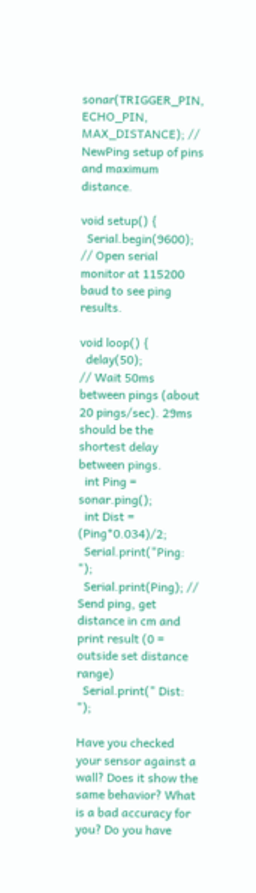sonar(TRIGGER_PIN, ECHO_PIN, MAX_DISTANCE); // NewPing setup of pins and maximum distance.

void setup() {
  Serial.begin(9600); // Open serial monitor at 115200 baud to see ping results.

void loop() {
  delay(50);                     // Wait 50ms between pings (about 20 pings/sec). 29ms should be the shortest delay between pings.
  int Ping = sonar.ping();
  int Dist = (Ping*0.034)/2;
  Serial.print("Ping: ");
  Serial.print(Ping); // Send ping, get distance in cm and print result (0 = outside set distance range)
  Serial.print(" Dist: ");

Have you checked your sensor against a wall? Does it show the same behavior? What is a bad accuracy for you? Do you have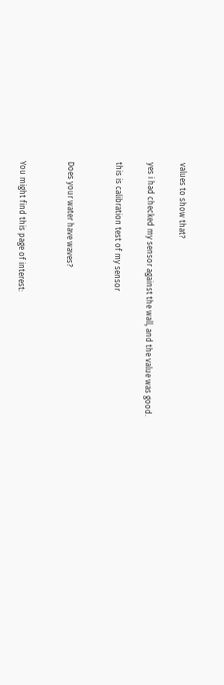values to show that?

yes i had checked my sensor against the wall, and the value was good.

this is calibration test of my sensor


Does your water have waves?


You might find this page of interest: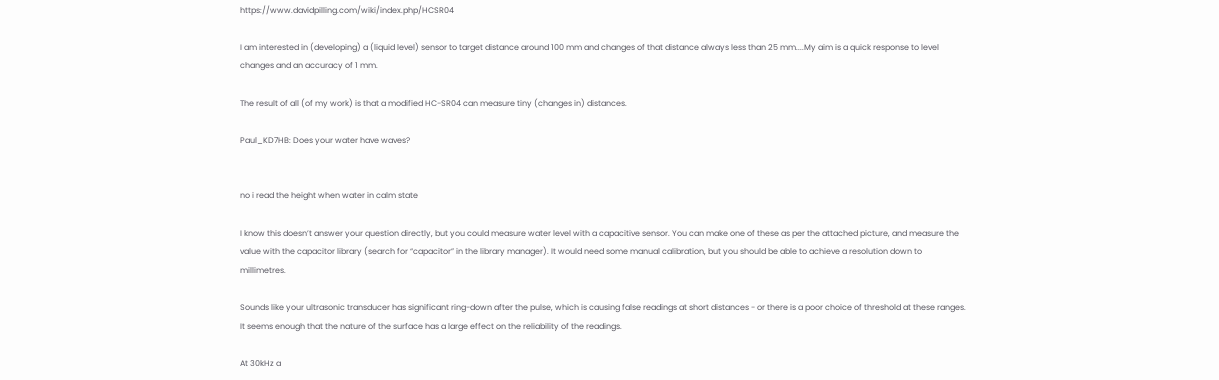https://www.davidpilling.com/wiki/index.php/HCSR04

I am interested in (developing) a (liquid level) sensor to target distance around 100 mm and changes of that distance always less than 25 mm....My aim is a quick response to level changes and an accuracy of 1 mm.

The result of all (of my work) is that a modified HC-SR04 can measure tiny (changes in) distances.

Paul_KD7HB: Does your water have waves?


no i read the height when water in calm state

I know this doesn’t answer your question directly, but you could measure water level with a capacitive sensor. You can make one of these as per the attached picture, and measure the value with the capacitor library (search for “capacitor” in the library manager). It would need some manual calibration, but you should be able to achieve a resolution down to millimetres.

Sounds like your ultrasonic transducer has significant ring-down after the pulse, which is causing false readings at short distances - or there is a poor choice of threshold at these ranges. It seems enough that the nature of the surface has a large effect on the reliability of the readings.

At 30kHz a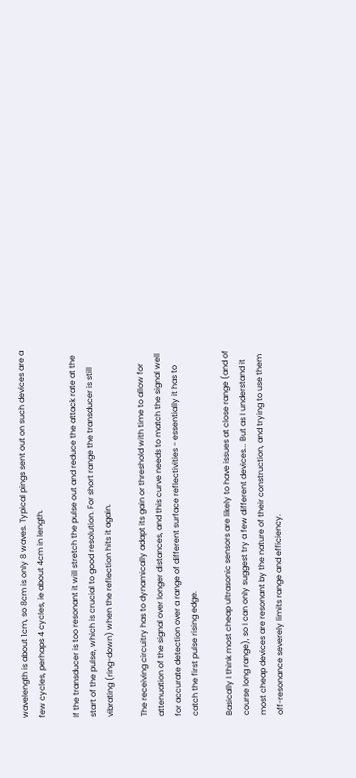wavelength is about 1cm, so 8cm is only 8 waves. Typical pings sent out on such devices are a few cycles, perhaps 4 cycles, ie about 4cm in length.

If the transducer is too resonant it will stretch the pulse out and reduce the attack rate at the start of the pulse, which is crucial to good resolution. For short range the transducer is still vibrating (ring-down) when the reflection hits it again.

The receiving circuitry has to dynamically adapt its gain or threshold with time to allow for attenuation of the signal over longer distances, and this curve needs to match the signal well for accurate detection over a range of different surface reflectivities - essentially it has to catch the first pulse rising edge.

Basically I think most cheap ultrasonic sensors are likely to have issues at close range (and of course long range), so I can only suggest try a few different devices... But as I understand it most cheap devices are resonant by the nature of their construction, and trying to use them off-resonance severely limits range and efficiency.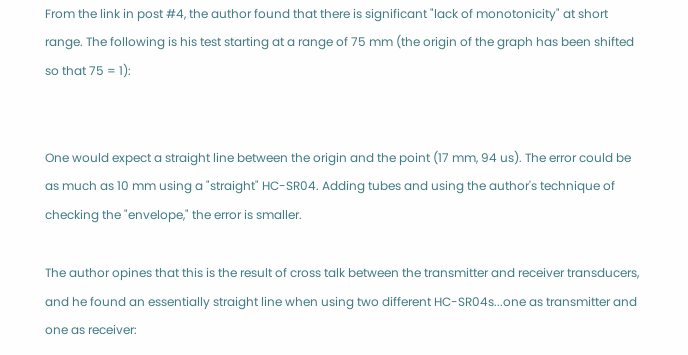From the link in post #4, the author found that there is significant "lack of monotonicity" at short range. The following is his test starting at a range of 75 mm (the origin of the graph has been shifted so that 75 = 1):


One would expect a straight line between the origin and the point (17 mm, 94 us). The error could be as much as 10 mm using a "straight" HC-SR04. Adding tubes and using the author's technique of checking the "envelope," the error is smaller.

The author opines that this is the result of cross talk between the transmitter and receiver transducers, and he found an essentially straight line when using two different HC-SR04s...one as transmitter and one as receiver: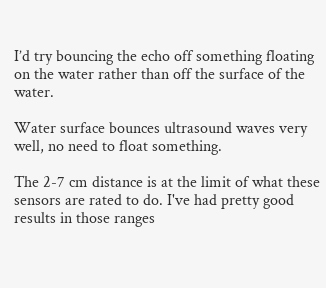I’d try bouncing the echo off something floating on the water rather than off the surface of the water.

Water surface bounces ultrasound waves very well, no need to float something.

The 2-7 cm distance is at the limit of what these sensors are rated to do. I've had pretty good results in those ranges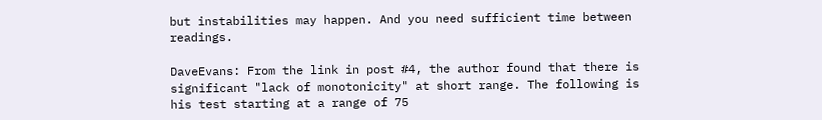but instabilities may happen. And you need sufficient time between readings.

DaveEvans: From the link in post #4, the author found that there is significant "lack of monotonicity" at short range. The following is his test starting at a range of 75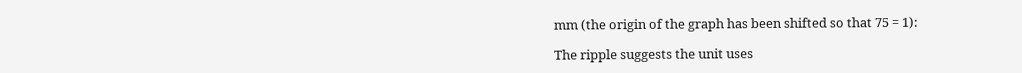mm (the origin of the graph has been shifted so that 75 = 1):

The ripple suggests the unit uses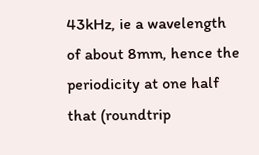43kHz, ie a wavelength of about 8mm, hence the periodicity at one half that (roundtrip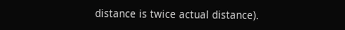distance is twice actual distance).